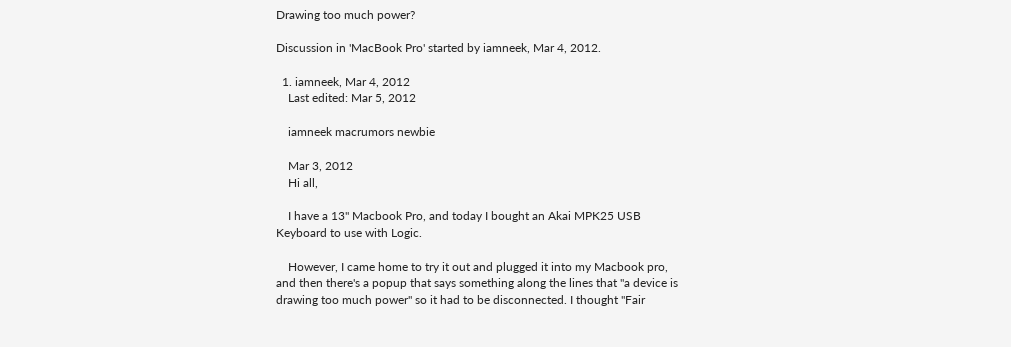Drawing too much power?

Discussion in 'MacBook Pro' started by iamneek, Mar 4, 2012.

  1. iamneek, Mar 4, 2012
    Last edited: Mar 5, 2012

    iamneek macrumors newbie

    Mar 3, 2012
    Hi all,

    I have a 13" Macbook Pro, and today I bought an Akai MPK25 USB Keyboard to use with Logic.

    However, I came home to try it out and plugged it into my Macbook pro, and then there's a popup that says something along the lines that "a device is drawing too much power" so it had to be disconnected. I thought "Fair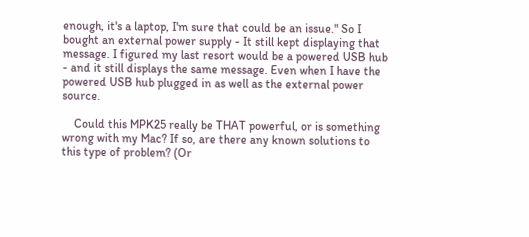enough, it's a laptop, I'm sure that could be an issue." So I bought an external power supply - It still kept displaying that message. I figured my last resort would be a powered USB hub - and it still displays the same message. Even when I have the powered USB hub plugged in as well as the external power source.

    Could this MPK25 really be THAT powerful, or is something wrong with my Mac? If so, are there any known solutions to this type of problem? (Or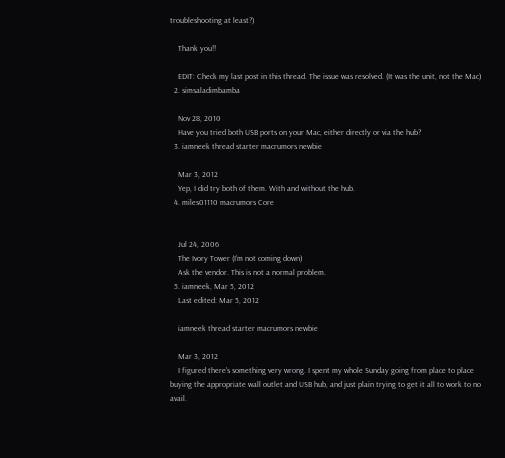troubleshooting at least?)

    Thank you!!

    EDIT: Check my last post in this thread. The issue was resolved. (It was the unit, not the Mac)
  2. simsaladimbamba

    Nov 28, 2010
    Have you tried both USB ports on your Mac, either directly or via the hub?
  3. iamneek thread starter macrumors newbie

    Mar 3, 2012
    Yep, I did try both of them. With and without the hub.
  4. miles01110 macrumors Core


    Jul 24, 2006
    The Ivory Tower (I'm not coming down)
    Ask the vendor. This is not a normal problem.
  5. iamneek, Mar 5, 2012
    Last edited: Mar 5, 2012

    iamneek thread starter macrumors newbie

    Mar 3, 2012
    I figured there's something very wrong. I spent my whole Sunday going from place to place buying the appropriate wall outlet and USB hub, and just plain trying to get it all to work to no avail.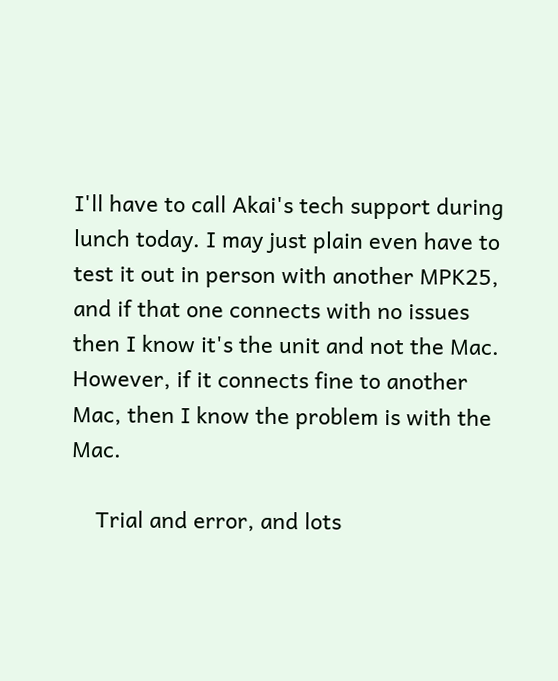I'll have to call Akai's tech support during lunch today. I may just plain even have to test it out in person with another MPK25, and if that one connects with no issues then I know it's the unit and not the Mac. However, if it connects fine to another Mac, then I know the problem is with the Mac.

    Trial and error, and lots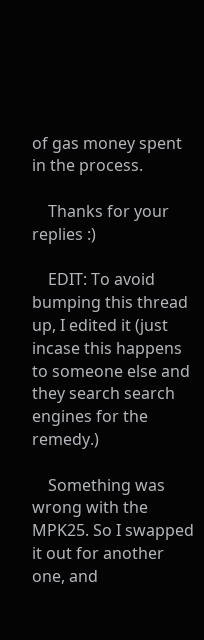of gas money spent in the process.

    Thanks for your replies :)

    EDIT: To avoid bumping this thread up, I edited it (just incase this happens to someone else and they search search engines for the remedy.)

    Something was wrong with the MPK25. So I swapped it out for another one, and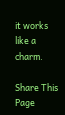it works like a charm.

Share This Page